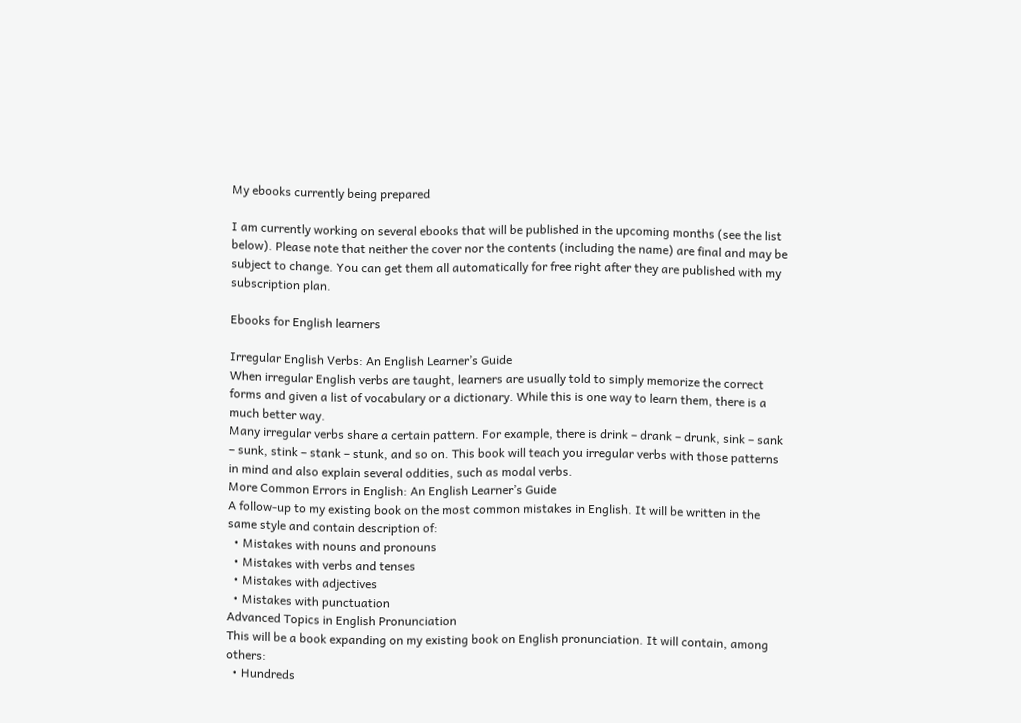My ebooks currently being prepared

I am currently working on several ebooks that will be published in the upcoming months (see the list below). Please note that neither the cover nor the contents (including the name) are final and may be subject to change. You can get them all automatically for free right after they are published with my subscription plan.

Ebooks for English learners

Irregular English Verbs: An English Learner’s Guide
When irregular English verbs are taught, learners are usually told to simply memorize the correct forms and given a list of vocabulary or a dictionary. While this is one way to learn them, there is a much better way.
Many irregular verbs share a certain pattern. For example, there is drink – drank – drunk, sink – sank – sunk, stink – stank – stunk, and so on. This book will teach you irregular verbs with those patterns in mind and also explain several oddities, such as modal verbs.
More Common Errors in English: An English Learner’s Guide
A follow-up to my existing book on the most common mistakes in English. It will be written in the same style and contain description of:
  • Mistakes with nouns and pronouns
  • Mistakes with verbs and tenses
  • Mistakes with adjectives
  • Mistakes with punctuation
Advanced Topics in English Pronunciation
This will be a book expanding on my existing book on English pronunciation. It will contain, among others:
  • Hundreds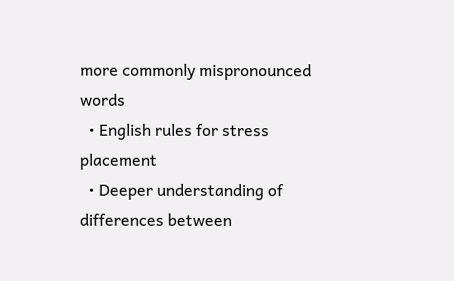more commonly mispronounced words
  • English rules for stress placement
  • Deeper understanding of differences between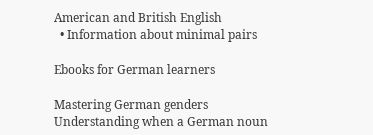American and British English
  • Information about minimal pairs

Ebooks for German learners

Mastering German genders
Understanding when a German noun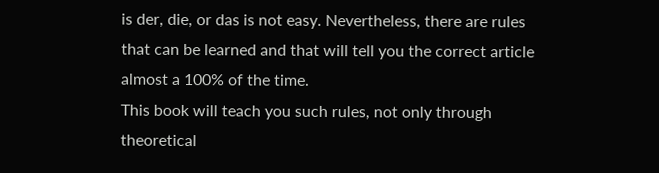is der, die, or das is not easy. Nevertheless, there are rules that can be learned and that will tell you the correct article almost a 100% of the time.
This book will teach you such rules, not only through theoretical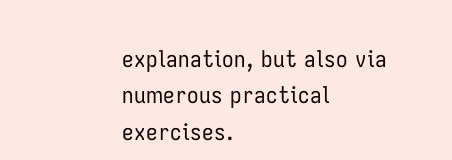explanation, but also via numerous practical exercises.